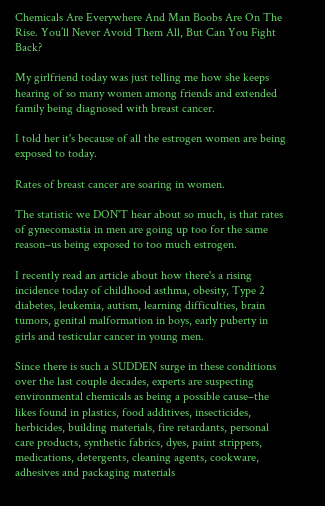Chemicals Are Everywhere And Man Boobs Are On The Rise. You’ll Never Avoid Them All, But Can You Fight Back?

My girlfriend today was just telling me how she keeps hearing of so many women among friends and extended family being diagnosed with breast cancer.

I told her it's because of all the estrogen women are being exposed to today.

Rates of breast cancer are soaring in women.

The statistic we DON'T hear about so much, is that rates of gynecomastia in men are going up too for the same reason–us being exposed to too much estrogen.

I recently read an article about how there's a rising incidence today of childhood asthma, obesity, Type 2 diabetes, leukemia, autism, learning difficulties, brain tumors, genital malformation in boys, early puberty in girls and testicular cancer in young men.

Since there is such a SUDDEN surge in these conditions over the last couple decades, experts are suspecting environmental chemicals as being a possible cause–the likes found in plastics, food additives, insecticides, herbicides, building materials, fire retardants, personal care products, synthetic fabrics, dyes, paint strippers, medications, detergents, cleaning agents, cookware, adhesives and packaging materials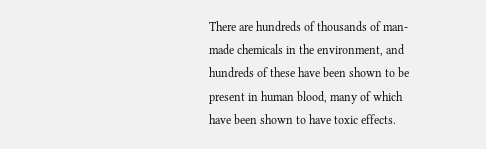There are hundreds of thousands of man-made chemicals in the environment, and hundreds of these have been shown to be present in human blood, many of which have been shown to have toxic effects.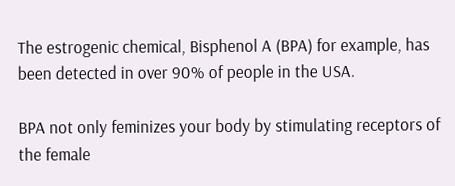The estrogenic chemical, Bisphenol A (BPA) for example, has been detected in over 90% of people in the USA.

BPA not only feminizes your body by stimulating receptors of the female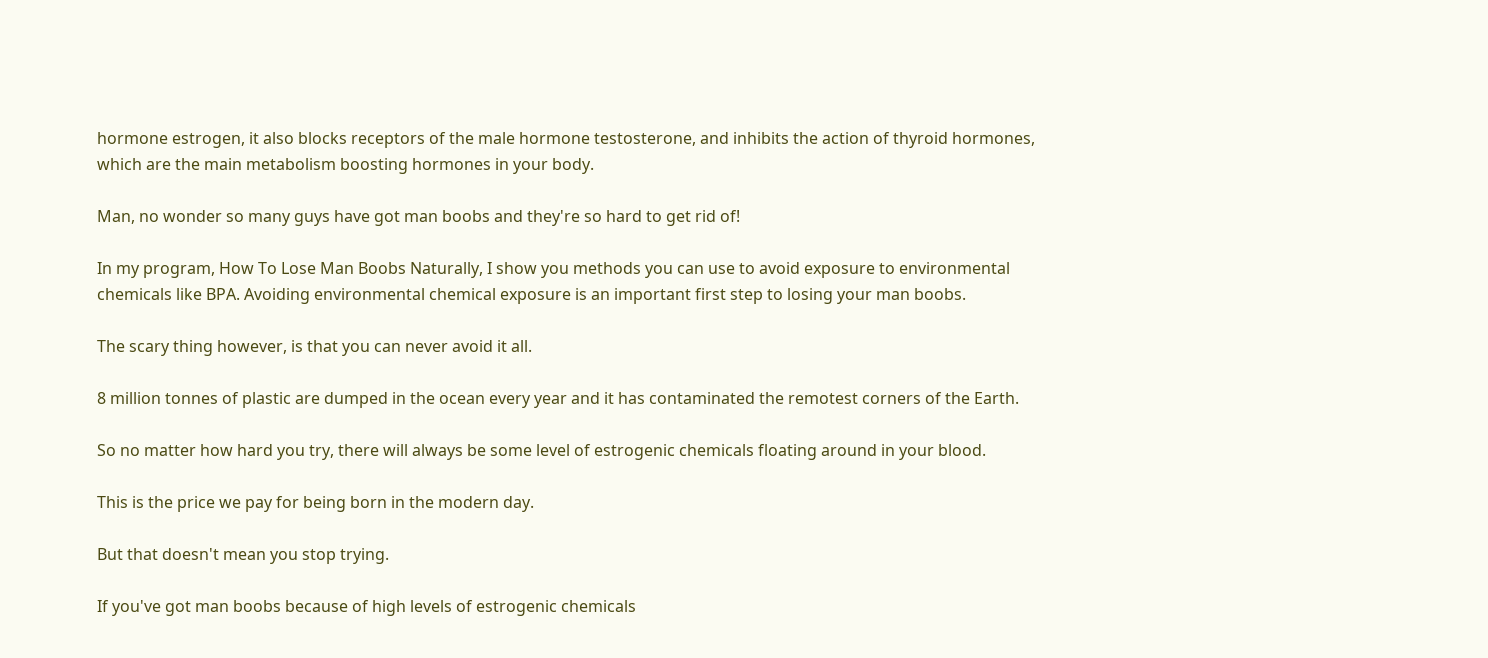hormone estrogen, it also blocks receptors of the male hormone testosterone, and inhibits the action of thyroid hormones, which are the main metabolism boosting hormones in your body.

Man, no wonder so many guys have got man boobs and they're so hard to get rid of!

In my program, How To Lose Man Boobs Naturally, I show you methods you can use to avoid exposure to environmental chemicals like BPA. Avoiding environmental chemical exposure is an important first step to losing your man boobs.

The scary thing however, is that you can never avoid it all.

8 million tonnes of plastic are dumped in the ocean every year and it has contaminated the remotest corners of the Earth.

So no matter how hard you try, there will always be some level of estrogenic chemicals floating around in your blood.

This is the price we pay for being born in the modern day.

But that doesn't mean you stop trying.

If you've got man boobs because of high levels of estrogenic chemicals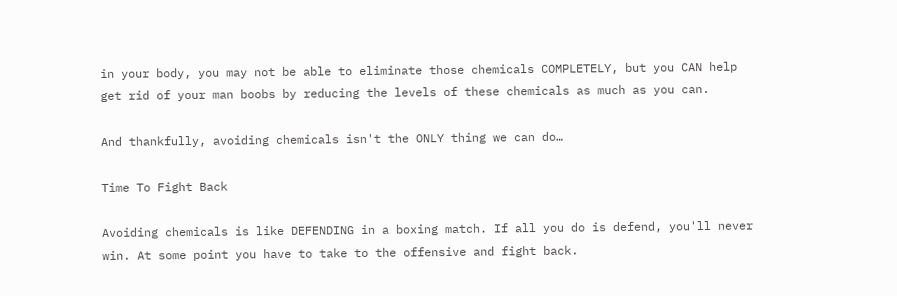in your body, you may not be able to eliminate those chemicals COMPLETELY, but you CAN help get rid of your man boobs by reducing the levels of these chemicals as much as you can.

And thankfully, avoiding chemicals isn't the ONLY thing we can do…

Time To Fight Back

Avoiding chemicals is like DEFENDING in a boxing match. If all you do is defend, you'll never win. At some point you have to take to the offensive and fight back.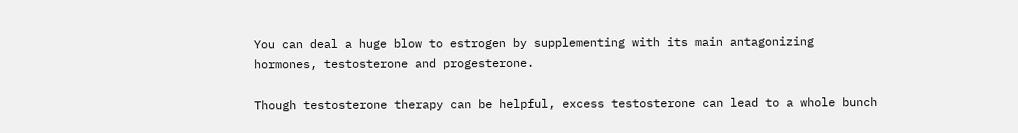You can deal a huge blow to estrogen by supplementing with its main antagonizing hormones, testosterone and progesterone.

Though testosterone therapy can be helpful, excess testosterone can lead to a whole bunch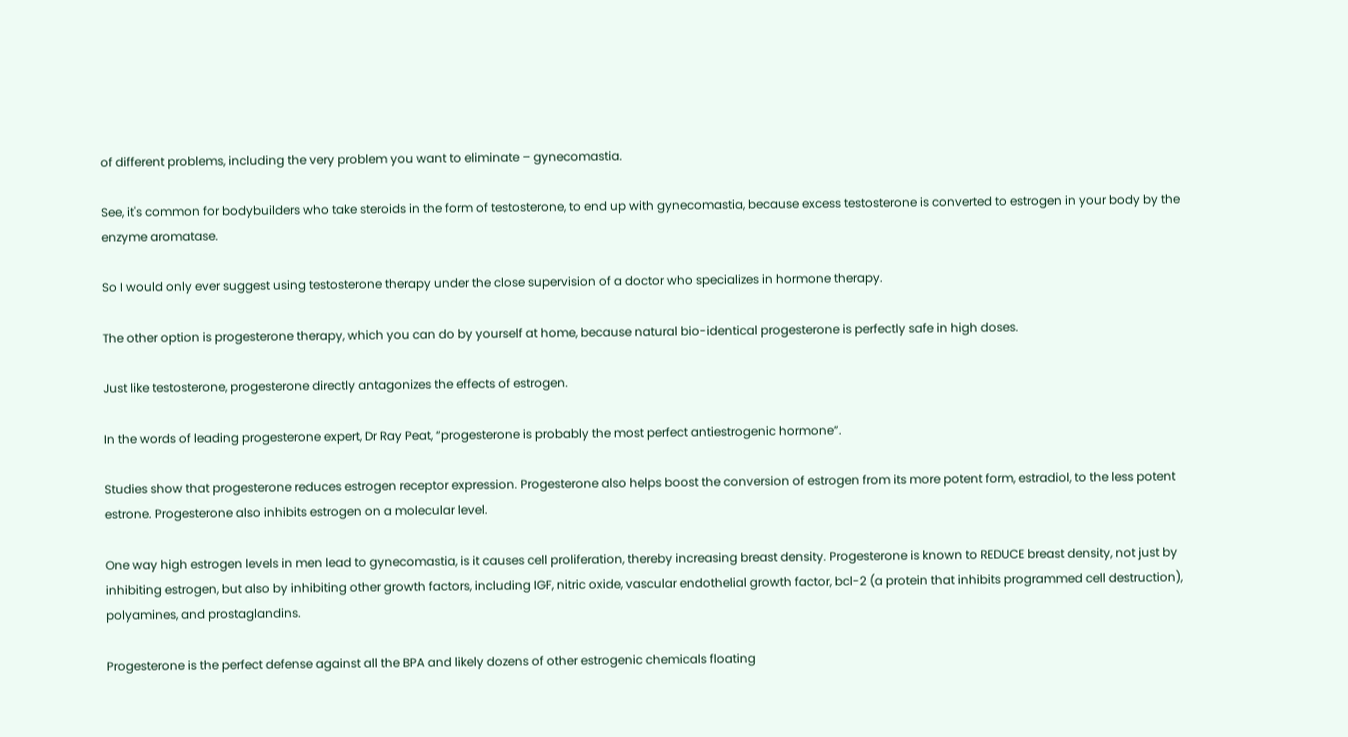of different problems, including the very problem you want to eliminate – gynecomastia.

See, it's common for bodybuilders who take steroids in the form of testosterone, to end up with gynecomastia, because excess testosterone is converted to estrogen in your body by the enzyme aromatase.

So I would only ever suggest using testosterone therapy under the close supervision of a doctor who specializes in hormone therapy.

The other option is progesterone therapy, which you can do by yourself at home, because natural bio-identical progesterone is perfectly safe in high doses.

Just like testosterone, progesterone directly antagonizes the effects of estrogen.

In the words of leading progesterone expert, Dr Ray Peat, “progesterone is probably the most perfect antiestrogenic hormone”.

Studies show that progesterone reduces estrogen receptor expression. Progesterone also helps boost the conversion of estrogen from its more potent form, estradiol, to the less potent estrone. Progesterone also inhibits estrogen on a molecular level.

One way high estrogen levels in men lead to gynecomastia, is it causes cell proliferation, thereby increasing breast density. Progesterone is known to REDUCE breast density, not just by inhibiting estrogen, but also by inhibiting other growth factors, including IGF, nitric oxide, vascular endothelial growth factor, bcl-2 (a protein that inhibits programmed cell destruction), polyamines, and prostaglandins.

Progesterone is the perfect defense against all the BPA and likely dozens of other estrogenic chemicals floating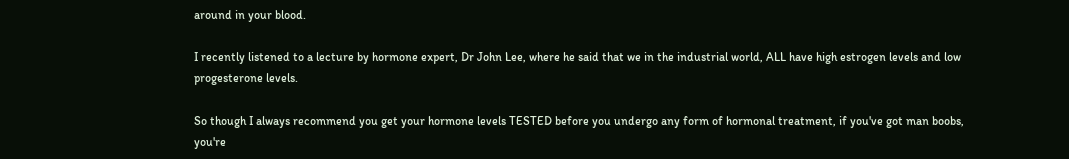around in your blood.

I recently listened to a lecture by hormone expert, Dr John Lee, where he said that we in the industrial world, ALL have high estrogen levels and low progesterone levels.

So though I always recommend you get your hormone levels TESTED before you undergo any form of hormonal treatment, if you've got man boobs, you're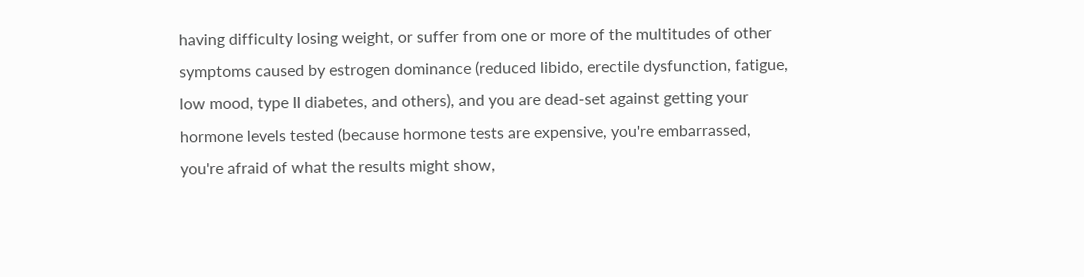having difficulty losing weight, or suffer from one or more of the multitudes of other symptoms caused by estrogen dominance (reduced libido, erectile dysfunction, fatigue, low mood, type II diabetes, and others), and you are dead-set against getting your hormone levels tested (because hormone tests are expensive, you're embarrassed, you're afraid of what the results might show,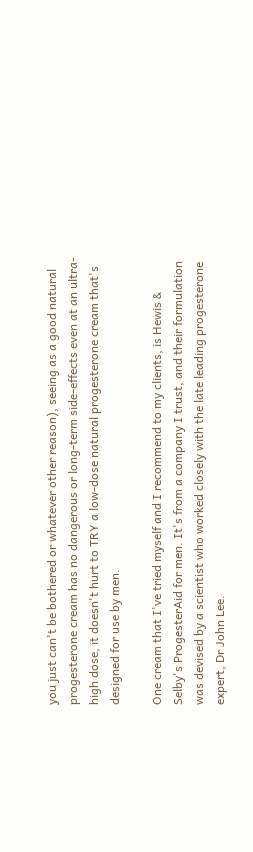you just can't be bothered or whatever other reason), seeing as a good natural progesterone cream has no dangerous or long-term side-effects even at an ultra-high dose, it doesn't hurt to TRY a low-dose natural progesterone cream that's designed for use by men.

One cream that I've tried myself and I recommend to my clients, is Hewis & Selby's ProgesterAid for men. It's from a company I trust, and their formulation was devised by a scientist who worked closely with the late leading progesterone expert, Dr John Lee.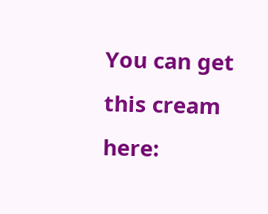You can get this cream here: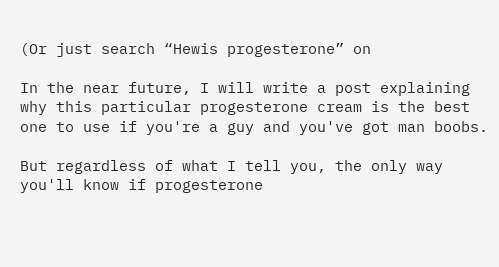(Or just search “Hewis progesterone” on

In the near future, I will write a post explaining why this particular progesterone cream is the best one to use if you're a guy and you've got man boobs.

But regardless of what I tell you, the only way you'll know if progesterone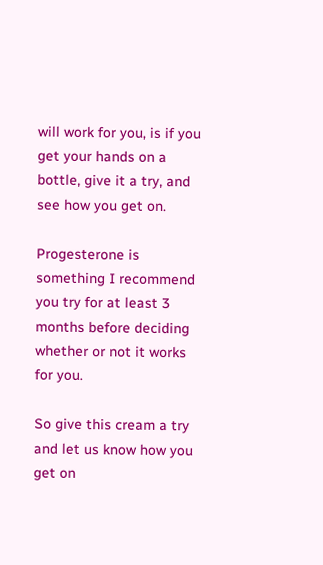will work for you, is if you get your hands on a bottle, give it a try, and see how you get on.

Progesterone is something I recommend you try for at least 3 months before deciding whether or not it works for you.

So give this cream a try and let us know how you get on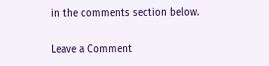in the comments section below.

Leave a Comment